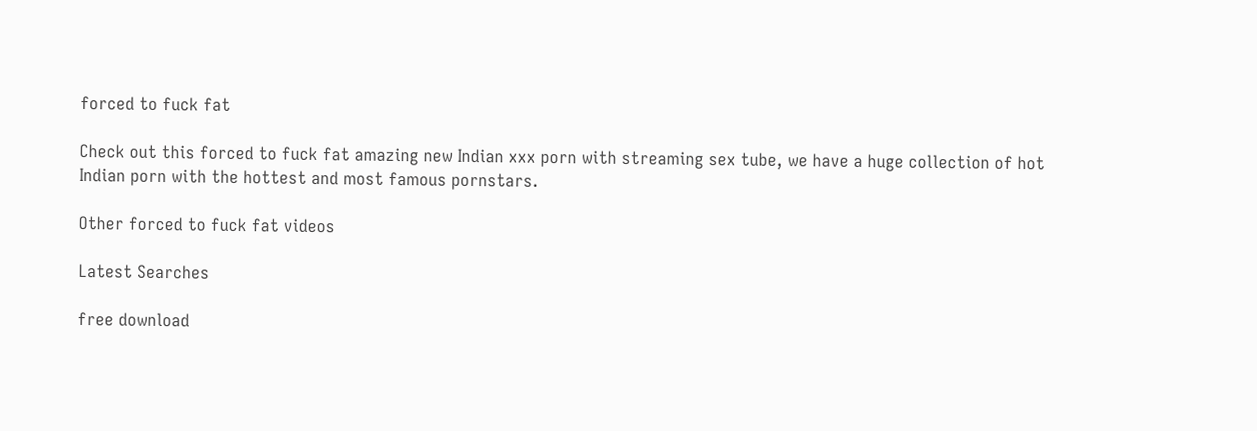forced to fuck fat

Check out this forced to fuck fat amazing new Indian xxx porn with streaming sex tube, we have a huge collection of hot Indian porn with the hottest and most famous pornstars.

Other forced to fuck fat videos

Latest Searches

free download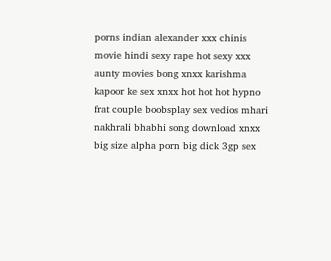porns indian alexander xxx chinis movie hindi sexy rape hot sexy xxx aunty movies bong xnxx karishma kapoor ke sex xnxx hot hot hot hypno frat couple boobsplay sex vedios mhari nakhrali bhabhi song download xnxx big size alpha porn big dick 3gp sex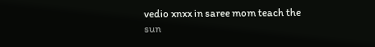vedio xnxx in saree mom teach the sun